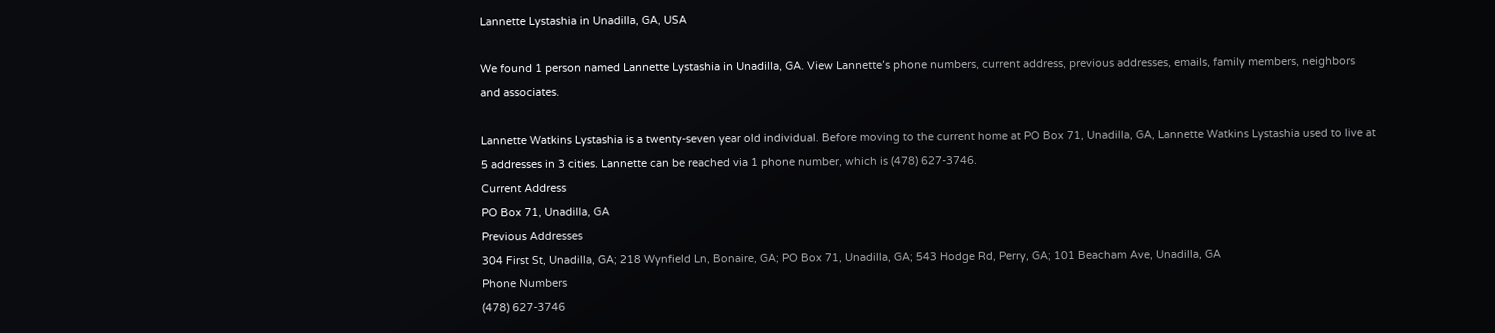Lannette Lystashia in Unadilla, GA, USA

We found 1 person named Lannette Lystashia in Unadilla, GA. View Lannette’s phone numbers, current address, previous addresses, emails, family members, neighbors and associates.

Lannette Watkins Lystashia is a twenty-seven year old individual. Before moving to the current home at PO Box 71, Unadilla, GA, Lannette Watkins Lystashia used to live at 5 addresses in 3 cities. Lannette can be reached via 1 phone number, which is (478) 627-3746.
Current Address
PO Box 71, Unadilla, GA
Previous Addresses
304 First St, Unadilla, GA; 218 Wynfield Ln, Bonaire, GA; PO Box 71, Unadilla, GA; 543 Hodge Rd, Perry, GA; 101 Beacham Ave, Unadilla, GA
Phone Numbers
(478) 627-3746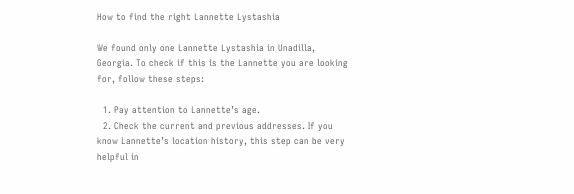How to find the right Lannette Lystashia

We found only one Lannette Lystashia in Unadilla, Georgia. To check if this is the Lannette you are looking for, follow these steps:

  1. Pay attention to Lannette’s age.
  2. Check the current and previous addresses. If you know Lannette’s location history, this step can be very helpful in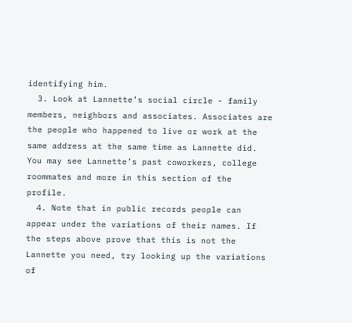identifying him.
  3. Look at Lannette’s social circle - family members, neighbors and associates. Associates are the people who happened to live or work at the same address at the same time as Lannette did. You may see Lannette’s past coworkers, college roommates and more in this section of the profile.
  4. Note that in public records people can appear under the variations of their names. If the steps above prove that this is not the Lannette you need, try looking up the variations of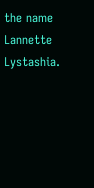the name Lannette Lystashia.